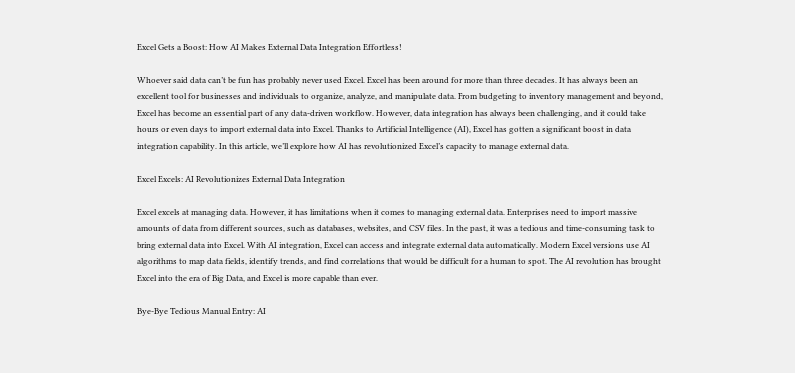Excel Gets a Boost: How AI Makes External Data Integration Effortless!

Whoever said data can’t be fun has probably never used Excel. Excel has been around for more than three decades. It has always been an excellent tool for businesses and individuals to organize, analyze, and manipulate data. From budgeting to inventory management and beyond, Excel has become an essential part of any data-driven workflow. However, data integration has always been challenging, and it could take hours or even days to import external data into Excel. Thanks to Artificial Intelligence (AI), Excel has gotten a significant boost in data integration capability. In this article, we’ll explore how AI has revolutionized Excel’s capacity to manage external data.

Excel Excels: AI Revolutionizes External Data Integration

Excel excels at managing data. However, it has limitations when it comes to managing external data. Enterprises need to import massive amounts of data from different sources, such as databases, websites, and CSV files. In the past, it was a tedious and time-consuming task to bring external data into Excel. With AI integration, Excel can access and integrate external data automatically. Modern Excel versions use AI algorithms to map data fields, identify trends, and find correlations that would be difficult for a human to spot. The AI revolution has brought Excel into the era of Big Data, and Excel is more capable than ever.

Bye-Bye Tedious Manual Entry: AI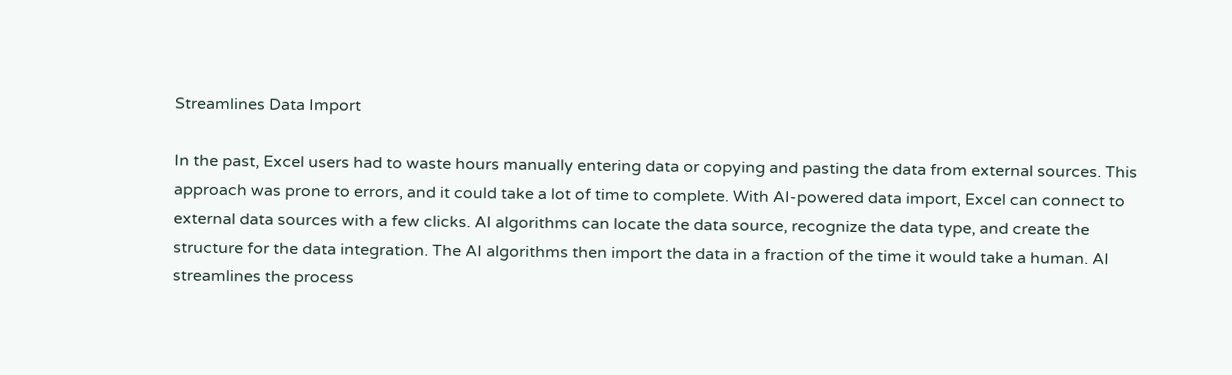Streamlines Data Import

In the past, Excel users had to waste hours manually entering data or copying and pasting the data from external sources. This approach was prone to errors, and it could take a lot of time to complete. With AI-powered data import, Excel can connect to external data sources with a few clicks. AI algorithms can locate the data source, recognize the data type, and create the structure for the data integration. The AI algorithms then import the data in a fraction of the time it would take a human. AI streamlines the process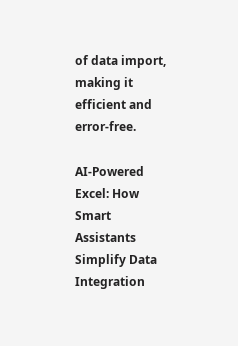of data import, making it efficient and error-free.

AI-Powered Excel: How Smart Assistants Simplify Data Integration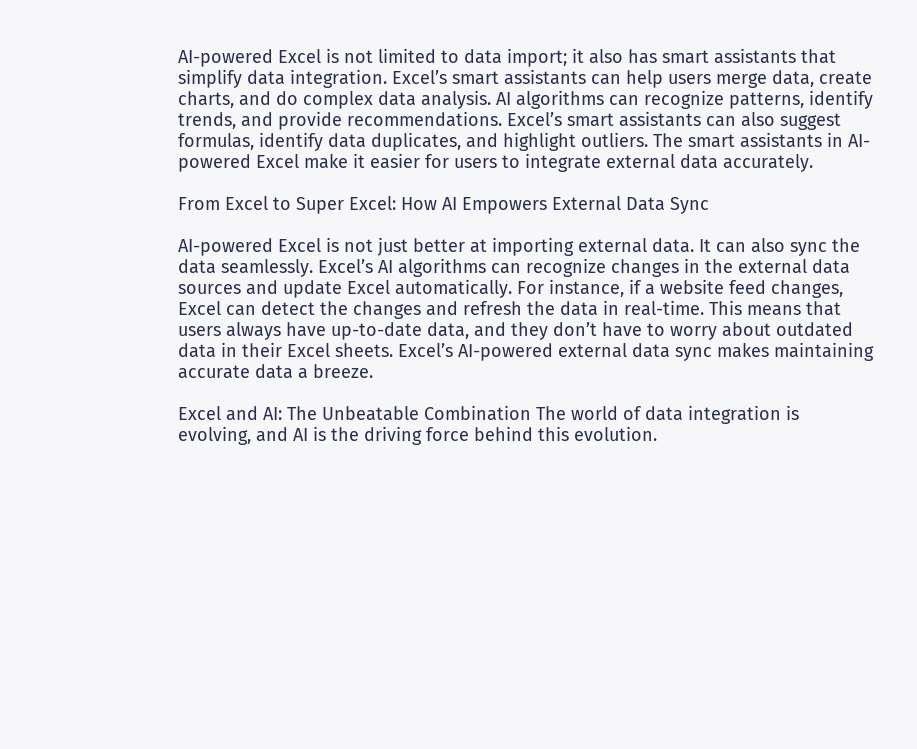AI-powered Excel is not limited to data import; it also has smart assistants that simplify data integration. Excel’s smart assistants can help users merge data, create charts, and do complex data analysis. AI algorithms can recognize patterns, identify trends, and provide recommendations. Excel’s smart assistants can also suggest formulas, identify data duplicates, and highlight outliers. The smart assistants in AI-powered Excel make it easier for users to integrate external data accurately.

From Excel to Super Excel: How AI Empowers External Data Sync

AI-powered Excel is not just better at importing external data. It can also sync the data seamlessly. Excel’s AI algorithms can recognize changes in the external data sources and update Excel automatically. For instance, if a website feed changes, Excel can detect the changes and refresh the data in real-time. This means that users always have up-to-date data, and they don’t have to worry about outdated data in their Excel sheets. Excel’s AI-powered external data sync makes maintaining accurate data a breeze.

Excel and AI: The Unbeatable Combination The world of data integration is evolving, and AI is the driving force behind this evolution.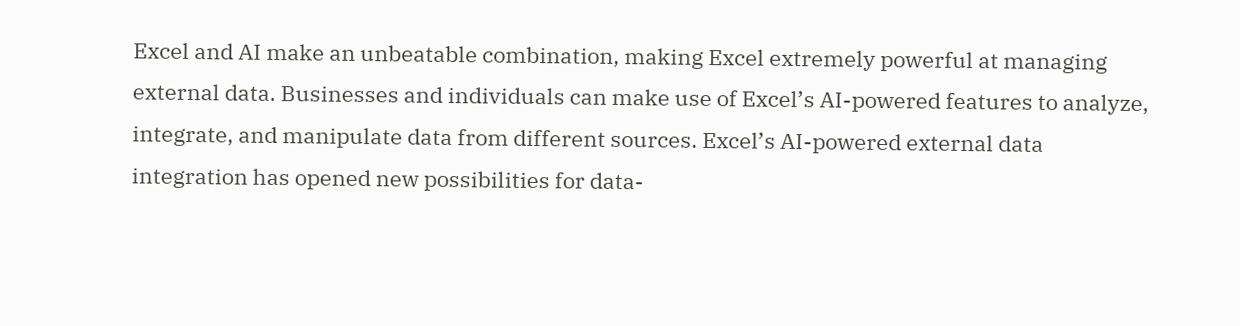Excel and AI make an unbeatable combination, making Excel extremely powerful at managing external data. Businesses and individuals can make use of Excel’s AI-powered features to analyze, integrate, and manipulate data from different sources. Excel’s AI-powered external data integration has opened new possibilities for data-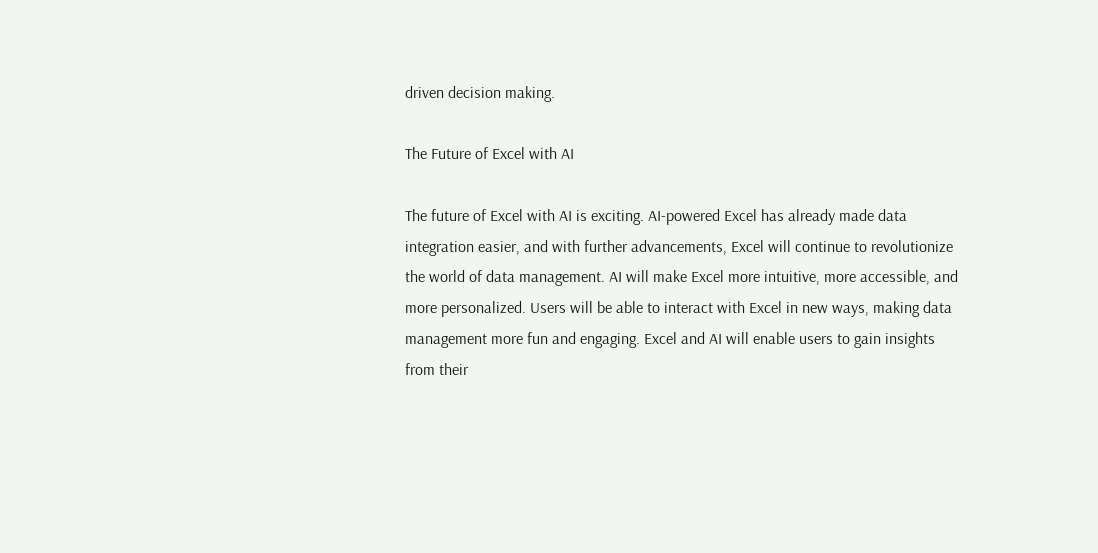driven decision making.

The Future of Excel with AI

The future of Excel with AI is exciting. AI-powered Excel has already made data integration easier, and with further advancements, Excel will continue to revolutionize the world of data management. AI will make Excel more intuitive, more accessible, and more personalized. Users will be able to interact with Excel in new ways, making data management more fun and engaging. Excel and AI will enable users to gain insights from their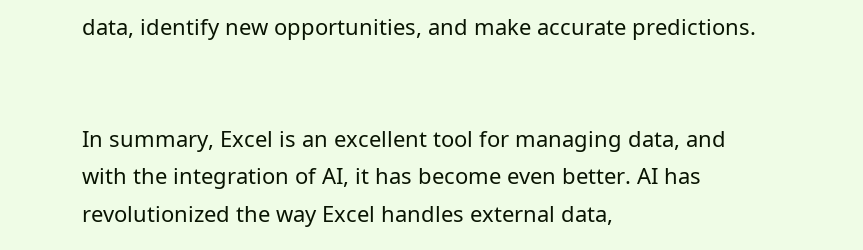data, identify new opportunities, and make accurate predictions.


In summary, Excel is an excellent tool for managing data, and with the integration of AI, it has become even better. AI has revolutionized the way Excel handles external data,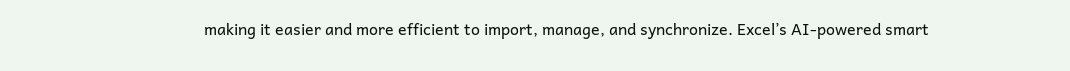making it easier and more efficient to import, manage, and synchronize. Excel’s AI-powered smart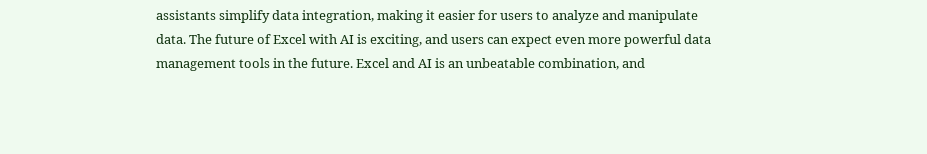assistants simplify data integration, making it easier for users to analyze and manipulate data. The future of Excel with AI is exciting, and users can expect even more powerful data management tools in the future. Excel and AI is an unbeatable combination, and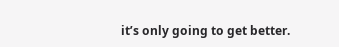it’s only going to get better.